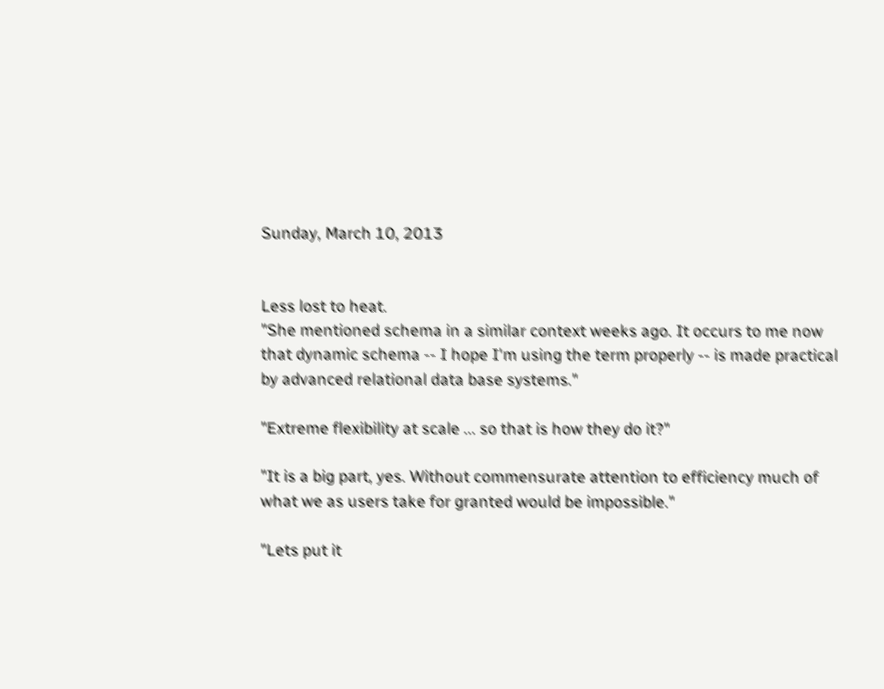Sunday, March 10, 2013


Less lost to heat.
"She mentioned schema in a similar context weeks ago. It occurs to me now that dynamic schema -- I hope I'm using the term properly -- is made practical by advanced relational data base systems."

"Extreme flexibility at scale ... so that is how they do it?"

"It is a big part, yes. Without commensurate attention to efficiency much of what we as users take for granted would be impossible."

"Lets put it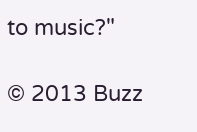to music?"

© 2013 Buzz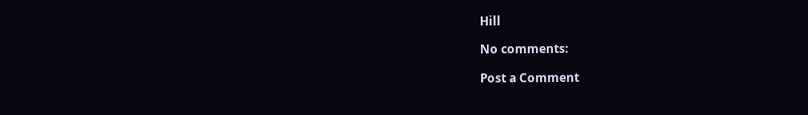Hill

No comments:

Post a Comment